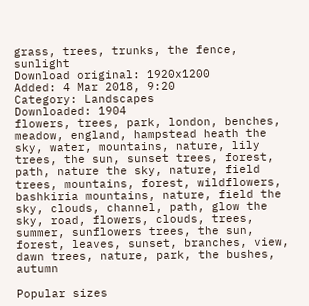grass, trees, trunks, the fence, sunlight
Download original: 1920x1200
Added: 4 Mar 2018, 9:20
Category: Landscapes
Downloaded: 1904
flowers, trees, park, london, benches, meadow, england, hampstead heath the sky, water, mountains, nature, lily trees, the sun, sunset trees, forest, path, nature the sky, nature, field trees, mountains, forest, wildflowers, bashkiria mountains, nature, field the sky, clouds, channel, path, glow the sky, road, flowers, clouds, trees, summer, sunflowers trees, the sun, forest, leaves, sunset, branches, view, dawn trees, nature, park, the bushes, autumn

Popular sizes